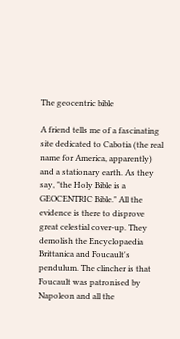The geocentric bible

A friend tells me of a fascinating site dedicated to Cabotia (the real name for America, apparently) and a stationary earth. As they say, "the Holy Bible is a GEOCENTRIC Bible." All the evidence is there to disprove great celestial cover-up. They demolish the Encyclopaedia Brittanica and Foucault's pendulum. The clincher is that Foucault was patronised by Napoleon and all the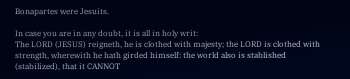Bonapartes were Jesuits.

In case you are in any doubt, it is all in holy writ:
The LORD (JESUS) reigneth, he is clothed with majesty; the LORD is clothed with strength, wherewith he hath girded himself: the world also is stablished (stabilized), that it CANNOT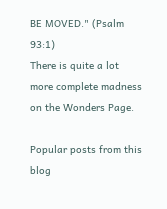BE MOVED." (Psalm 93:1)
There is quite a lot more complete madness on the Wonders Page.

Popular posts from this blog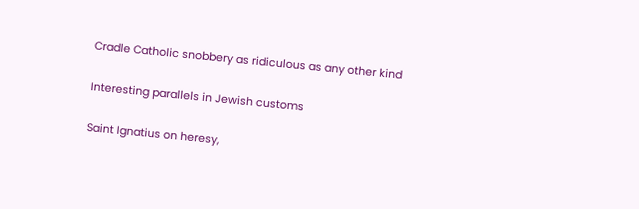Cradle Catholic snobbery as ridiculous as any other kind

Interesting parallels in Jewish customs

Saint Ignatius on heresy,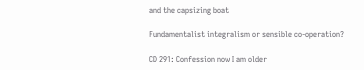and the capsizing boat

Fundamentalist integralism or sensible co-operation?

CD 291: Confession now I am older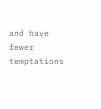and have fewer temptations